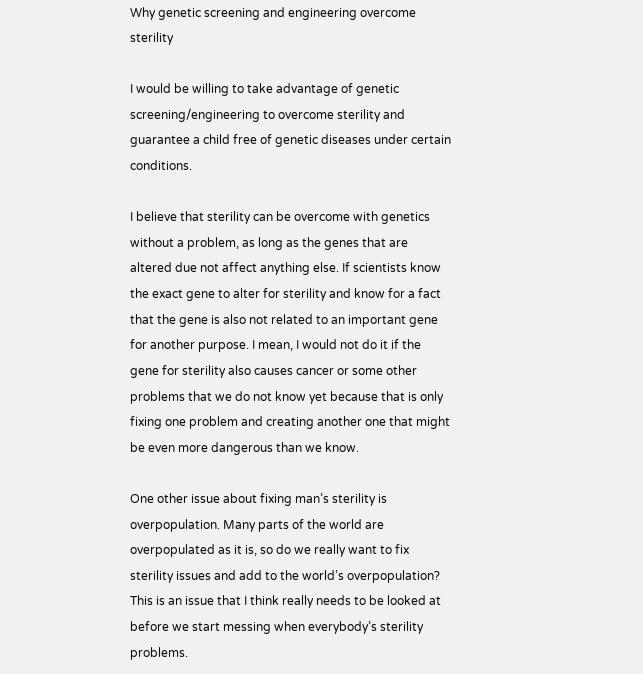Why genetic screening and engineering overcome sterility

I would be willing to take advantage of genetic screening/engineering to overcome sterility and guarantee a child free of genetic diseases under certain conditions.

I believe that sterility can be overcome with genetics without a problem, as long as the genes that are altered due not affect anything else. If scientists know the exact gene to alter for sterility and know for a fact that the gene is also not related to an important gene for another purpose. I mean, I would not do it if the gene for sterility also causes cancer or some other problems that we do not know yet because that is only fixing one problem and creating another one that might be even more dangerous than we know.

One other issue about fixing man’s sterility is overpopulation. Many parts of the world are overpopulated as it is, so do we really want to fix sterility issues and add to the world’s overpopulation? This is an issue that I think really needs to be looked at before we start messing when everybody’s sterility problems.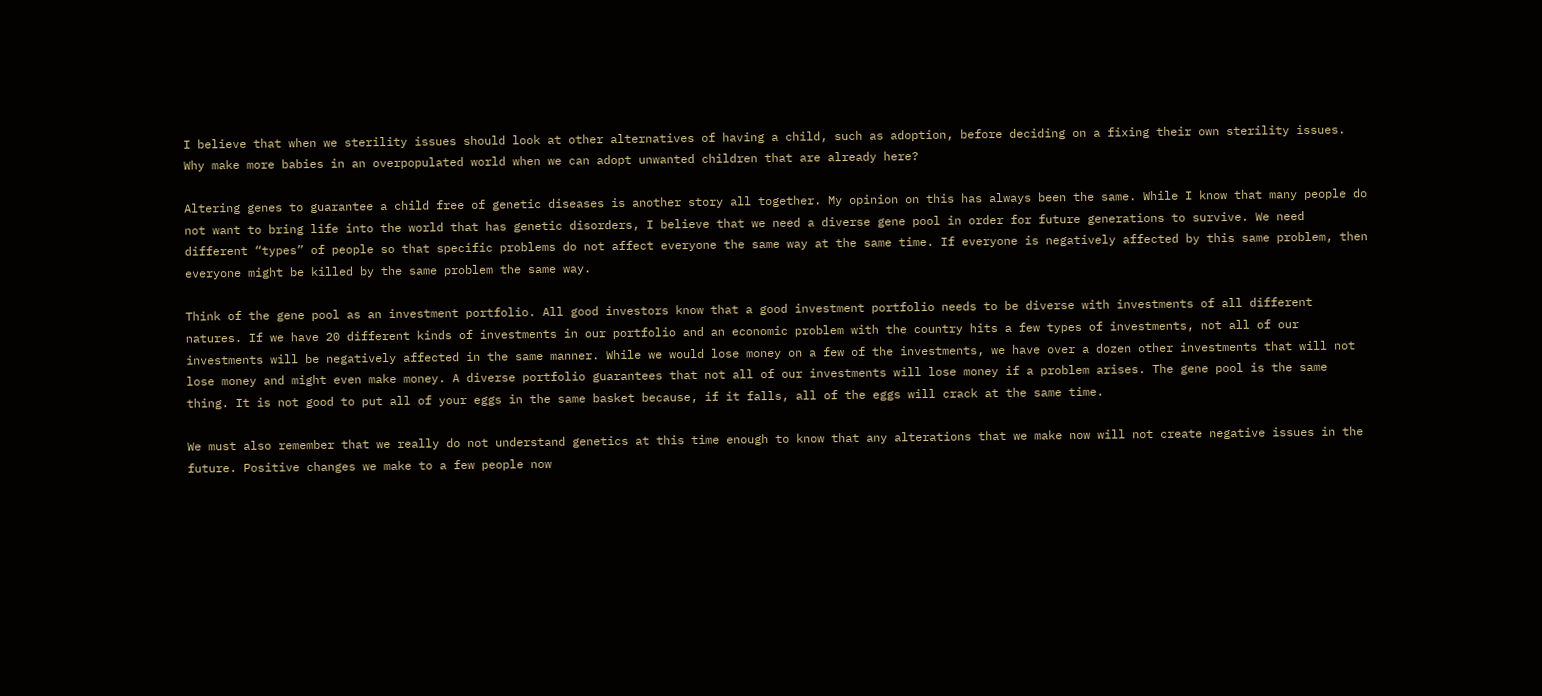I believe that when we sterility issues should look at other alternatives of having a child, such as adoption, before deciding on a fixing their own sterility issues. Why make more babies in an overpopulated world when we can adopt unwanted children that are already here?

Altering genes to guarantee a child free of genetic diseases is another story all together. My opinion on this has always been the same. While I know that many people do not want to bring life into the world that has genetic disorders, I believe that we need a diverse gene pool in order for future generations to survive. We need different “types” of people so that specific problems do not affect everyone the same way at the same time. If everyone is negatively affected by this same problem, then everyone might be killed by the same problem the same way.

Think of the gene pool as an investment portfolio. All good investors know that a good investment portfolio needs to be diverse with investments of all different natures. If we have 20 different kinds of investments in our portfolio and an economic problem with the country hits a few types of investments, not all of our investments will be negatively affected in the same manner. While we would lose money on a few of the investments, we have over a dozen other investments that will not lose money and might even make money. A diverse portfolio guarantees that not all of our investments will lose money if a problem arises. The gene pool is the same thing. It is not good to put all of your eggs in the same basket because, if it falls, all of the eggs will crack at the same time.

We must also remember that we really do not understand genetics at this time enough to know that any alterations that we make now will not create negative issues in the future. Positive changes we make to a few people now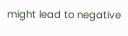might lead to negative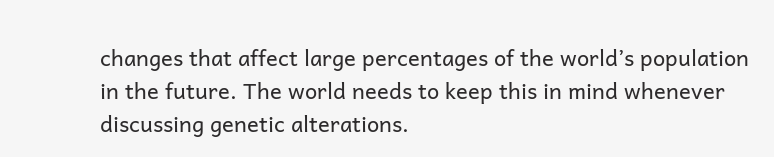changes that affect large percentages of the world’s population in the future. The world needs to keep this in mind whenever discussing genetic alterations.